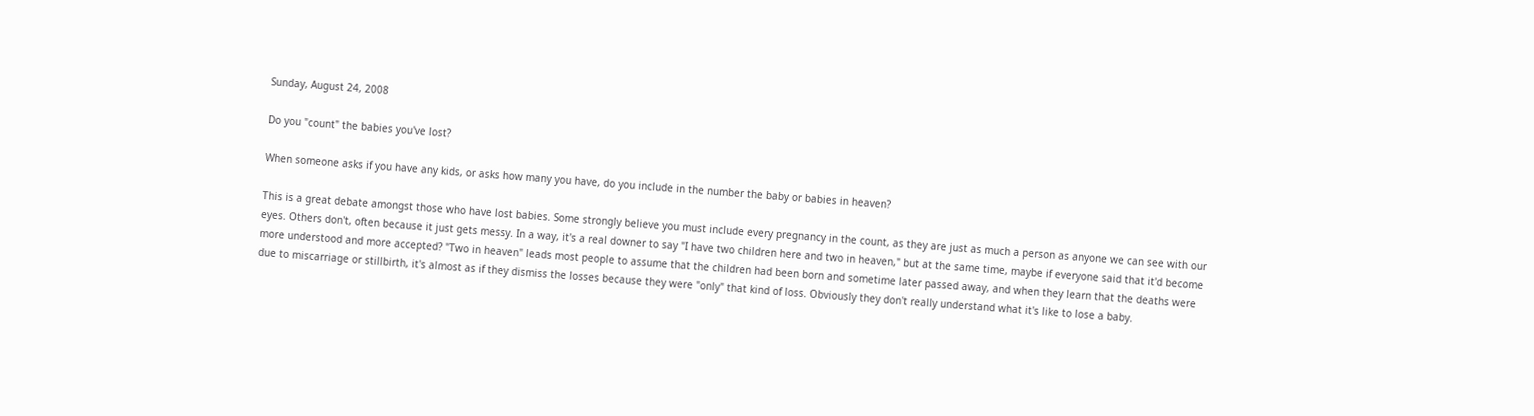Sunday, August 24, 2008

Do you "count" the babies you've lost?

When someone asks if you have any kids, or asks how many you have, do you include in the number the baby or babies in heaven?

This is a great debate amongst those who have lost babies. Some strongly believe you must include every pregnancy in the count, as they are just as much a person as anyone we can see with our eyes. Others don't, often because it just gets messy. In a way, it's a real downer to say "I have two children here and two in heaven," but at the same time, maybe if everyone said that it'd become more understood and more accepted? "Two in heaven" leads most people to assume that the children had been born and sometime later passed away, and when they learn that the deaths were due to miscarriage or stillbirth, it's almost as if they dismiss the losses because they were "only" that kind of loss. Obviously they don't really understand what it's like to lose a baby.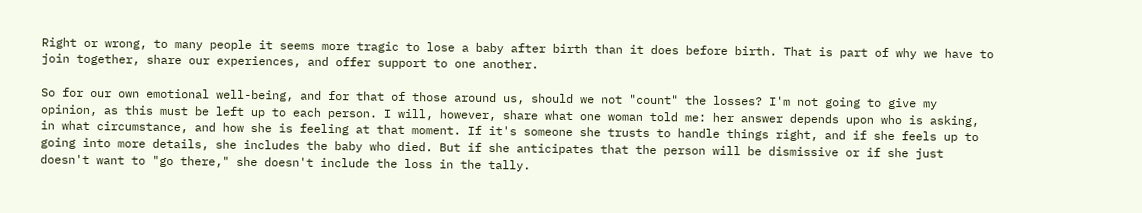Right or wrong, to many people it seems more tragic to lose a baby after birth than it does before birth. That is part of why we have to join together, share our experiences, and offer support to one another.

So for our own emotional well-being, and for that of those around us, should we not "count" the losses? I'm not going to give my opinion, as this must be left up to each person. I will, however, share what one woman told me: her answer depends upon who is asking, in what circumstance, and how she is feeling at that moment. If it's someone she trusts to handle things right, and if she feels up to going into more details, she includes the baby who died. But if she anticipates that the person will be dismissive or if she just doesn't want to "go there," she doesn't include the loss in the tally.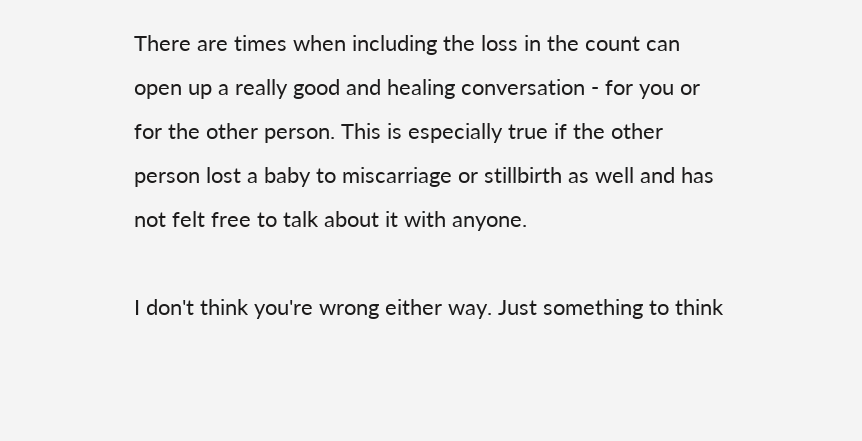There are times when including the loss in the count can open up a really good and healing conversation - for you or for the other person. This is especially true if the other person lost a baby to miscarriage or stillbirth as well and has not felt free to talk about it with anyone.

I don't think you're wrong either way. Just something to think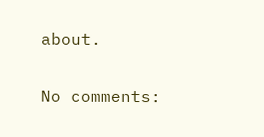about.

No comments: